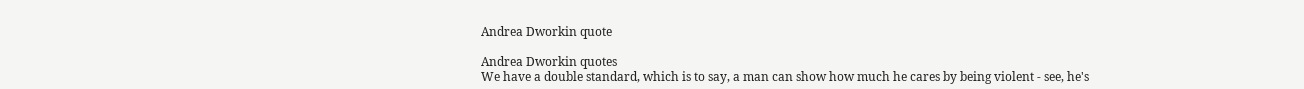Andrea Dworkin quote

Andrea Dworkin quotes
We have a double standard, which is to say, a man can show how much he cares by being violent - see, he's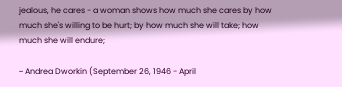jealous, he cares - a woman shows how much she cares by how much she's willing to be hurt; by how much she will take; how much she will endure;

~ Andrea Dworkin (September 26, 1946 - April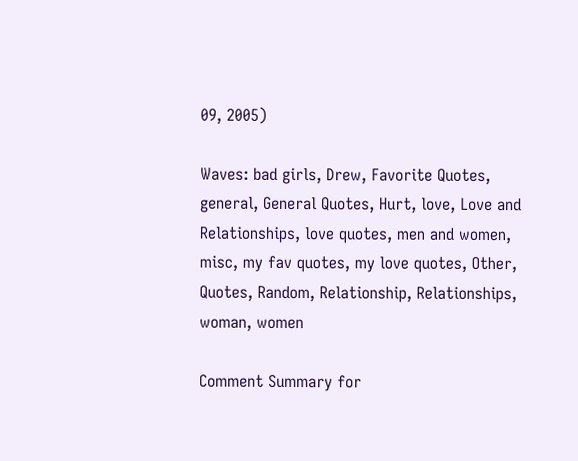09, 2005)

Waves: bad girls, Drew, Favorite Quotes, general, General Quotes, Hurt, love, Love and Relationships, love quotes, men and women, misc, my fav quotes, my love quotes, Other, Quotes, Random, Relationship, Relationships, woman, women

Comment Summary for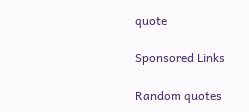quote

Sponsored Links

Random quotes